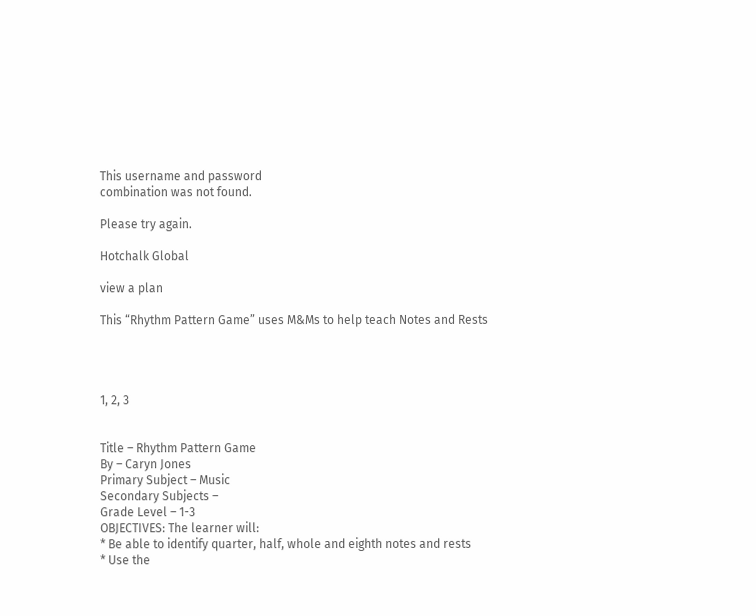This username and password
combination was not found.

Please try again.

Hotchalk Global

view a plan

This “Rhythm Pattern Game” uses M&Ms to help teach Notes and Rests




1, 2, 3


Title – Rhythm Pattern Game
By – Caryn Jones
Primary Subject – Music
Secondary Subjects –
Grade Level – 1-3
OBJECTIVES: The learner will:
* Be able to identify quarter, half, whole and eighth notes and rests
* Use the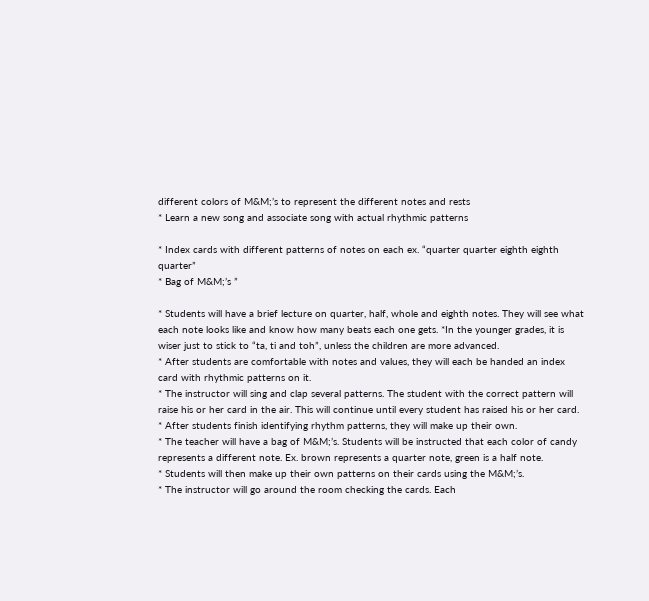different colors of M&M;’s to represent the different notes and rests
* Learn a new song and associate song with actual rhythmic patterns

* Index cards with different patterns of notes on each ex. “quarter quarter eighth eighth quarter”
* Bag of M&M;’s ”

* Students will have a brief lecture on quarter, half, whole and eighth notes. They will see what each note looks like and know how many beats each one gets. *In the younger grades, it is wiser just to stick to “ta, ti and toh”, unless the children are more advanced.
* After students are comfortable with notes and values, they will each be handed an index card with rhythmic patterns on it.
* The instructor will sing and clap several patterns. The student with the correct pattern will raise his or her card in the air. This will continue until every student has raised his or her card.
* After students finish identifying rhythm patterns, they will make up their own.
* The teacher will have a bag of M&M;’s. Students will be instructed that each color of candy represents a different note. Ex. brown represents a quarter note, green is a half note.
* Students will then make up their own patterns on their cards using the M&M;’s.
* The instructor will go around the room checking the cards. Each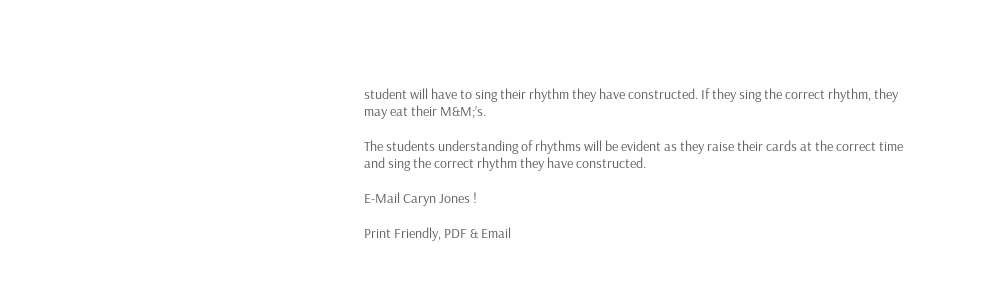student will have to sing their rhythm they have constructed. If they sing the correct rhythm, they may eat their M&M;’s.

The students understanding of rhythms will be evident as they raise their cards at the correct time and sing the correct rhythm they have constructed.

E-Mail Caryn Jones !

Print Friendly, PDF & Email